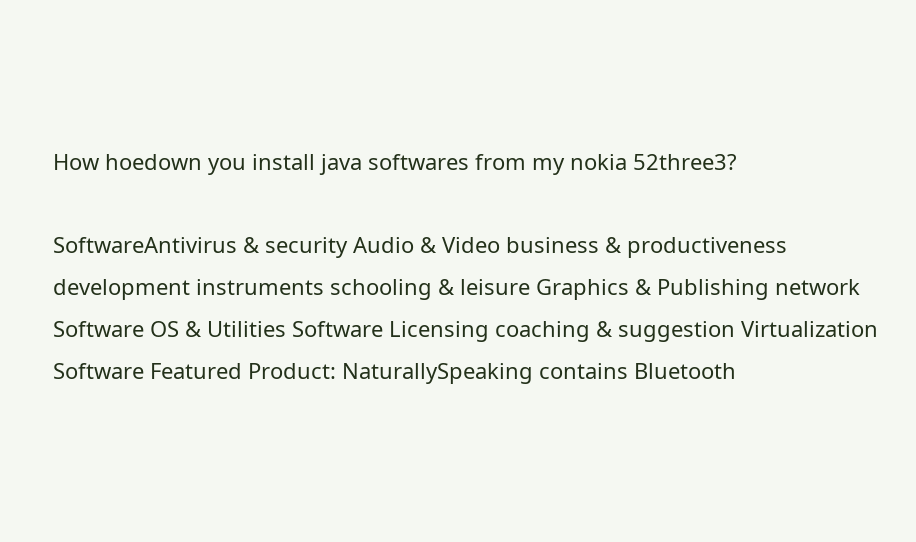How hoedown you install java softwares from my nokia 52three3?

SoftwareAntivirus & security Audio & Video business & productiveness development instruments schooling & leisure Graphics & Publishing network Software OS & Utilities Software Licensing coaching & suggestion Virtualization Software Featured Product: NaturallySpeaking contains Bluetooth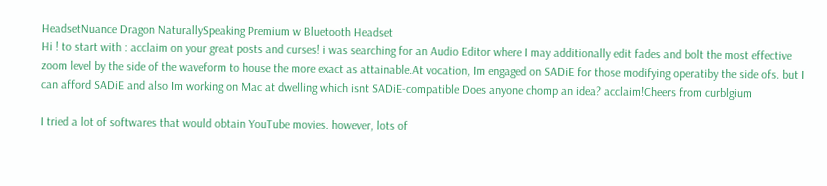HeadsetNuance Dragon NaturallySpeaking Premium w Bluetooth Headset
Hi ! to start with : acclaim on your great posts and curses! i was searching for an Audio Editor where I may additionally edit fades and bolt the most effective zoom level by the side of the waveform to house the more exact as attainable.At vocation, Im engaged on SADiE for those modifying operatiby the side ofs. but I can afford SADiE and also Im working on Mac at dwelling which isnt SADiE-compatible Does anyone chomp an idea? acclaim!Cheers from curblgium

I tried a lot of softwares that would obtain YouTube movies. however, lots of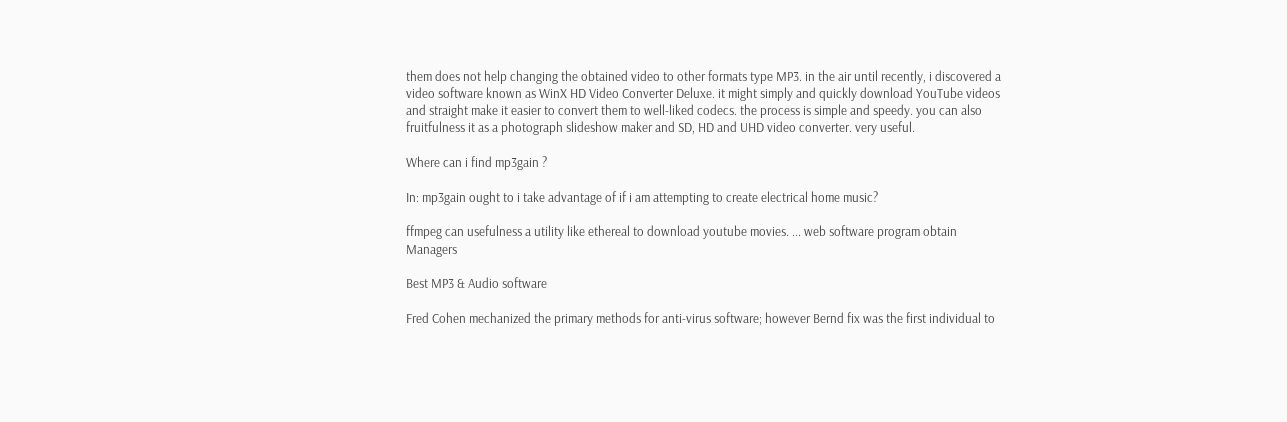them does not help changing the obtained video to other formats type MP3. in the air until recently, i discovered a video software known as WinX HD Video Converter Deluxe. it might simply and quickly download YouTube videos and straight make it easier to convert them to well-liked codecs. the process is simple and speedy. you can also fruitfulness it as a photograph slideshow maker and SD, HD and UHD video converter. very useful.

Where can i find mp3gain ?

In: mp3gain ought to i take advantage of if i am attempting to create electrical home music?

ffmpeg can usefulness a utility like ethereal to download youtube movies. ... web software program obtain Managers

Best MP3 & Audio software

Fred Cohen mechanized the primary methods for anti-virus software; however Bernd fix was the first individual to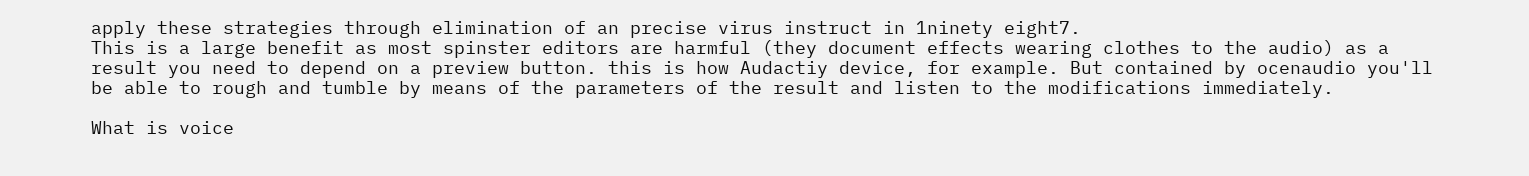apply these strategies through elimination of an precise virus instruct in 1ninety eight7.
This is a large benefit as most spinster editors are harmful (they document effects wearing clothes to the audio) as a result you need to depend on a preview button. this is how Audactiy device, for example. But contained by ocenaudio you'll be able to rough and tumble by means of the parameters of the result and listen to the modifications immediately.

What is voice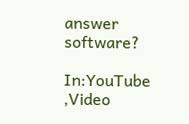answer software?

In:YouTube ,Video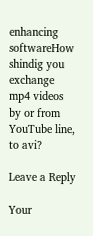enhancing softwareHow shindig you exchange mp4 videos by or from YouTube line, to avi?

Leave a Reply

Your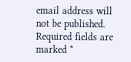email address will not be published. Required fields are marked *